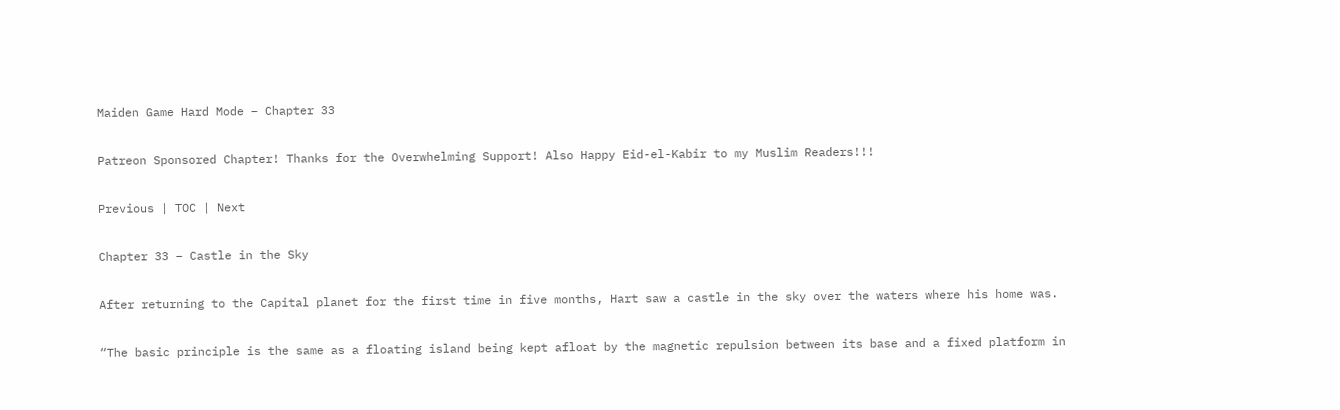Maiden Game Hard Mode – Chapter 33

Patreon Sponsored Chapter! Thanks for the Overwhelming Support! Also Happy Eid-el-Kabir to my Muslim Readers!!!

Previous | TOC | Next

Chapter 33 – Castle in the Sky

After returning to the Capital planet for the first time in five months, Hart saw a castle in the sky over the waters where his home was.

“The basic principle is the same as a floating island being kept afloat by the magnetic repulsion between its base and a fixed platform in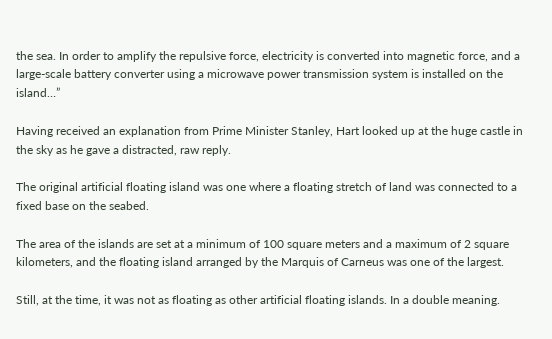the sea. In order to amplify the repulsive force, electricity is converted into magnetic force, and a large-scale battery converter using a microwave power transmission system is installed on the island…”

Having received an explanation from Prime Minister Stanley, Hart looked up at the huge castle in the sky as he gave a distracted, raw reply.

The original artificial floating island was one where a floating stretch of land was connected to a fixed base on the seabed.

The area of the islands are set at a minimum of 100 square meters and a maximum of 2 square kilometers, and the floating island arranged by the Marquis of Carneus was one of the largest.

Still, at the time, it was not as floating as other artificial floating islands. In a double meaning.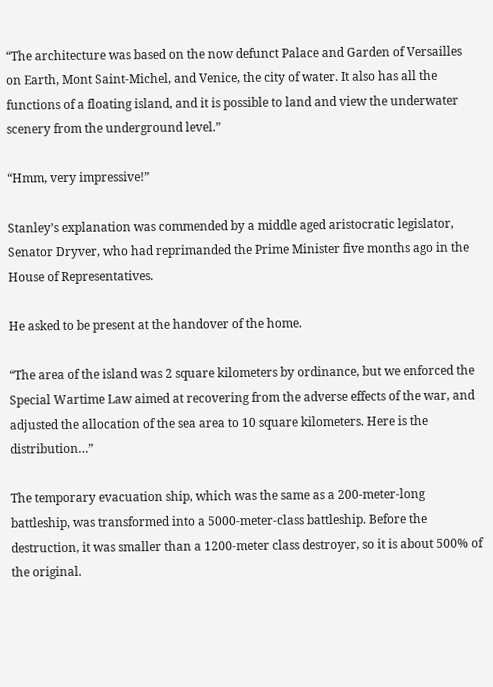“The architecture was based on the now defunct Palace and Garden of Versailles on Earth, Mont Saint-Michel, and Venice, the city of water. It also has all the functions of a floating island, and it is possible to land and view the underwater scenery from the underground level.”

“Hmm, very impressive!”

Stanley’s explanation was commended by a middle aged aristocratic legislator, Senator Dryver, who had reprimanded the Prime Minister five months ago in the House of Representatives.

He asked to be present at the handover of the home.

“The area of the island was 2 square kilometers by ordinance, but we enforced the Special Wartime Law aimed at recovering from the adverse effects of the war, and adjusted the allocation of the sea area to 10 square kilometers. Here is the distribution…”

The temporary evacuation ship, which was the same as a 200-meter-long battleship, was transformed into a 5000-meter-class battleship. Before the destruction, it was smaller than a 1200-meter class destroyer, so it is about 500% of the original.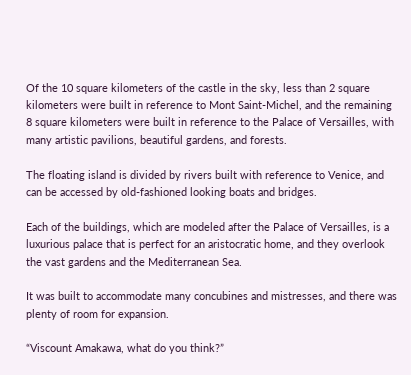Of the 10 square kilometers of the castle in the sky, less than 2 square kilometers were built in reference to Mont Saint-Michel, and the remaining 8 square kilometers were built in reference to the Palace of Versailles, with many artistic pavilions, beautiful gardens, and forests.

The floating island is divided by rivers built with reference to Venice, and can be accessed by old-fashioned looking boats and bridges.

Each of the buildings, which are modeled after the Palace of Versailles, is a luxurious palace that is perfect for an aristocratic home, and they overlook the vast gardens and the Mediterranean Sea.

It was built to accommodate many concubines and mistresses, and there was plenty of room for expansion.

“Viscount Amakawa, what do you think?”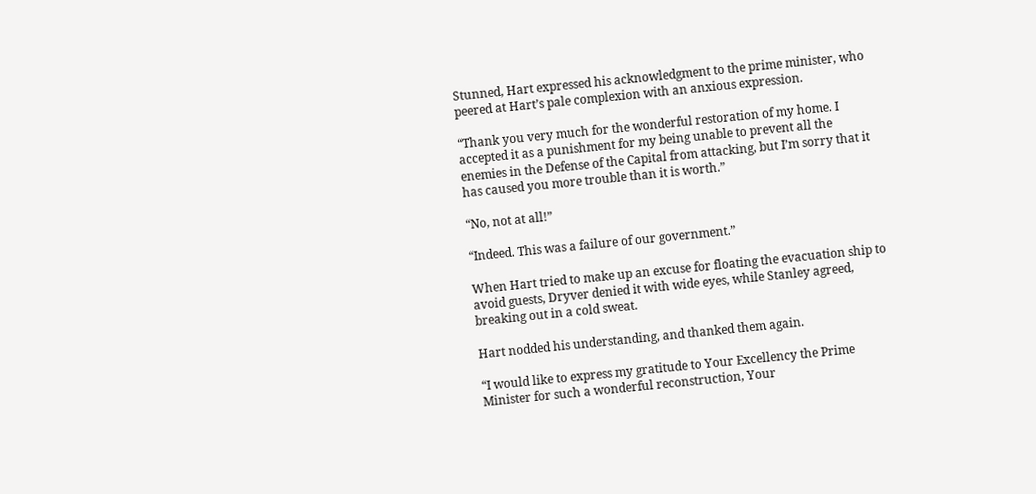Stunned, Hart expressed his acknowledgment to the prime minister, who peered at Hart’s pale complexion with an anxious expression.

“Thank you very much for the wonderful restoration of my home. I accepted it as a punishment for my being unable to prevent all the enemies in the Defense of the Capital from attacking, but I’m sorry that it has caused you more trouble than it is worth.”

“No, not at all!”

“Indeed. This was a failure of our government.”

When Hart tried to make up an excuse for floating the evacuation ship to avoid guests, Dryver denied it with wide eyes, while Stanley agreed, breaking out in a cold sweat.

Hart nodded his understanding, and thanked them again.

“I would like to express my gratitude to Your Excellency the Prime Minister for such a wonderful reconstruction, Your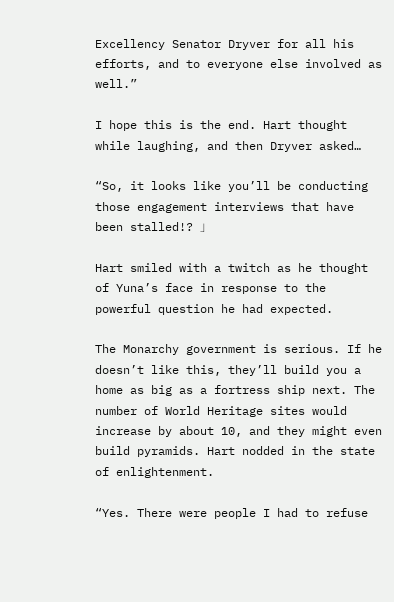Excellency Senator Dryver for all his efforts, and to everyone else involved as well.”

I hope this is the end. Hart thought while laughing, and then Dryver asked…

“So, it looks like you’ll be conducting those engagement interviews that have been stalled!? 」

Hart smiled with a twitch as he thought of Yuna’s face in response to the powerful question he had expected.

The Monarchy government is serious. If he doesn’t like this, they’ll build you a home as big as a fortress ship next. The number of World Heritage sites would increase by about 10, and they might even build pyramids. Hart nodded in the state of enlightenment.

“Yes. There were people I had to refuse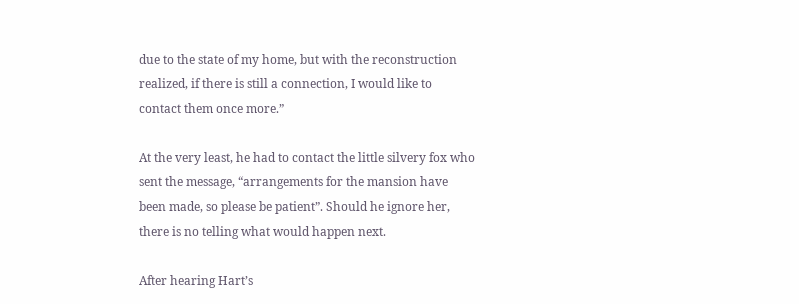due to the state of my home, but with the reconstruction realized, if there is still a connection, I would like to contact them once more.”

At the very least, he had to contact the little silvery fox who sent the message, “arrangements for the mansion have been made, so please be patient”. Should he ignore her, there is no telling what would happen next.

After hearing Hart’s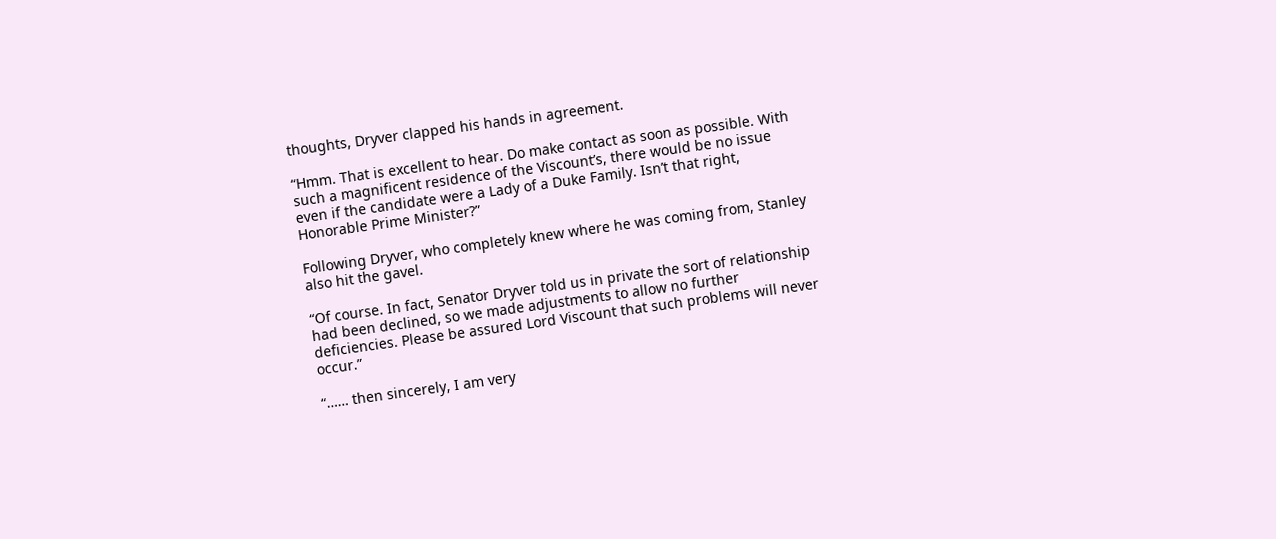thoughts, Dryver clapped his hands in agreement.

“Hmm. That is excellent to hear. Do make contact as soon as possible. With such a magnificent residence of the Viscount’s, there would be no issue even if the candidate were a Lady of a Duke Family. Isn’t that right, Honorable Prime Minister?”

Following Dryver, who completely knew where he was coming from, Stanley also hit the gavel.

“Of course. In fact, Senator Dryver told us in private the sort of relationship had been declined, so we made adjustments to allow no further deficiencies. Please be assured Lord Viscount that such problems will never occur.”

“…… then sincerely, I am very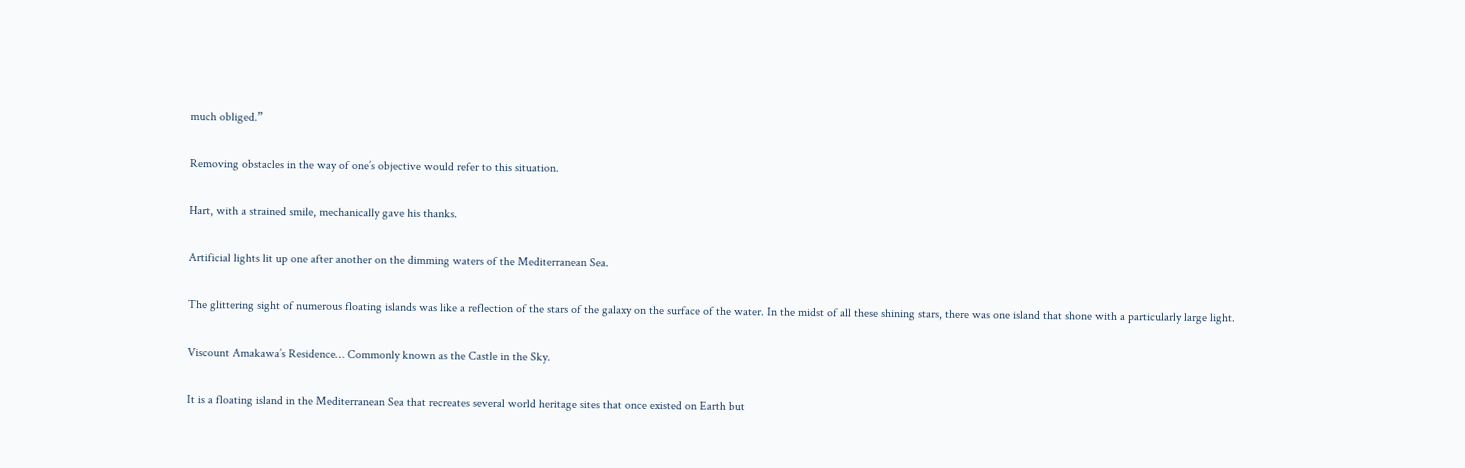much obliged.”

Removing obstacles in the way of one’s objective would refer to this situation.

Hart, with a strained smile, mechanically gave his thanks.

Artificial lights lit up one after another on the dimming waters of the Mediterranean Sea.

The glittering sight of numerous floating islands was like a reflection of the stars of the galaxy on the surface of the water. In the midst of all these shining stars, there was one island that shone with a particularly large light.

Viscount Amakawa’s Residence… Commonly known as the Castle in the Sky.

It is a floating island in the Mediterranean Sea that recreates several world heritage sites that once existed on Earth but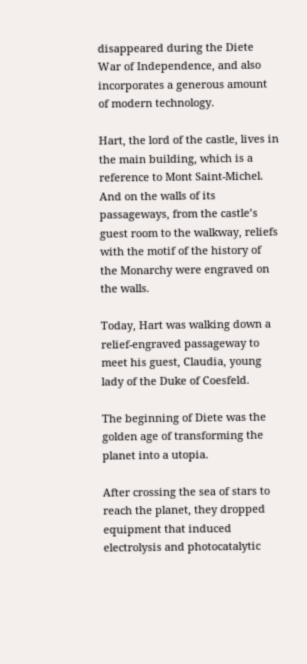disappeared during the Diete War of Independence, and also incorporates a generous amount of modern technology.

Hart, the lord of the castle, lives in the main building, which is a reference to Mont Saint-Michel. And on the walls of its passageways, from the castle’s guest room to the walkway, reliefs with the motif of the history of the Monarchy were engraved on the walls.

Today, Hart was walking down a relief-engraved passageway to meet his guest, Claudia, young lady of the Duke of Coesfeld.

The beginning of Diete was the golden age of transforming the planet into a utopia.

After crossing the sea of stars to reach the planet, they dropped equipment that induced electrolysis and photocatalytic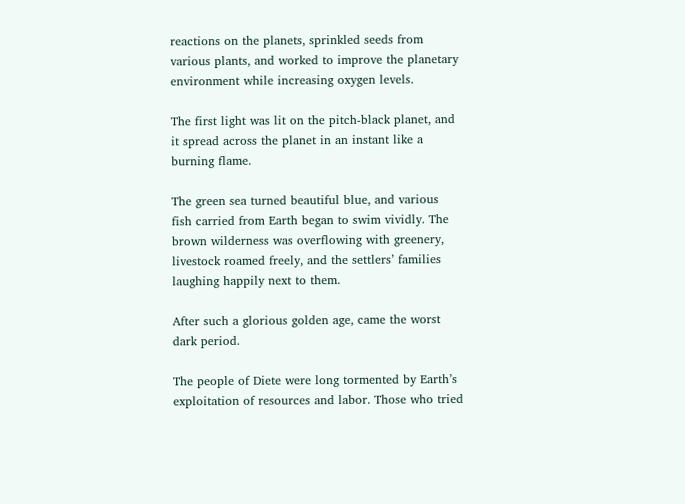reactions on the planets, sprinkled seeds from various plants, and worked to improve the planetary environment while increasing oxygen levels.

The first light was lit on the pitch-black planet, and it spread across the planet in an instant like a burning flame.

The green sea turned beautiful blue, and various fish carried from Earth began to swim vividly. The brown wilderness was overflowing with greenery, livestock roamed freely, and the settlers’ families laughing happily next to them.

After such a glorious golden age, came the worst dark period.

The people of Diete were long tormented by Earth’s exploitation of resources and labor. Those who tried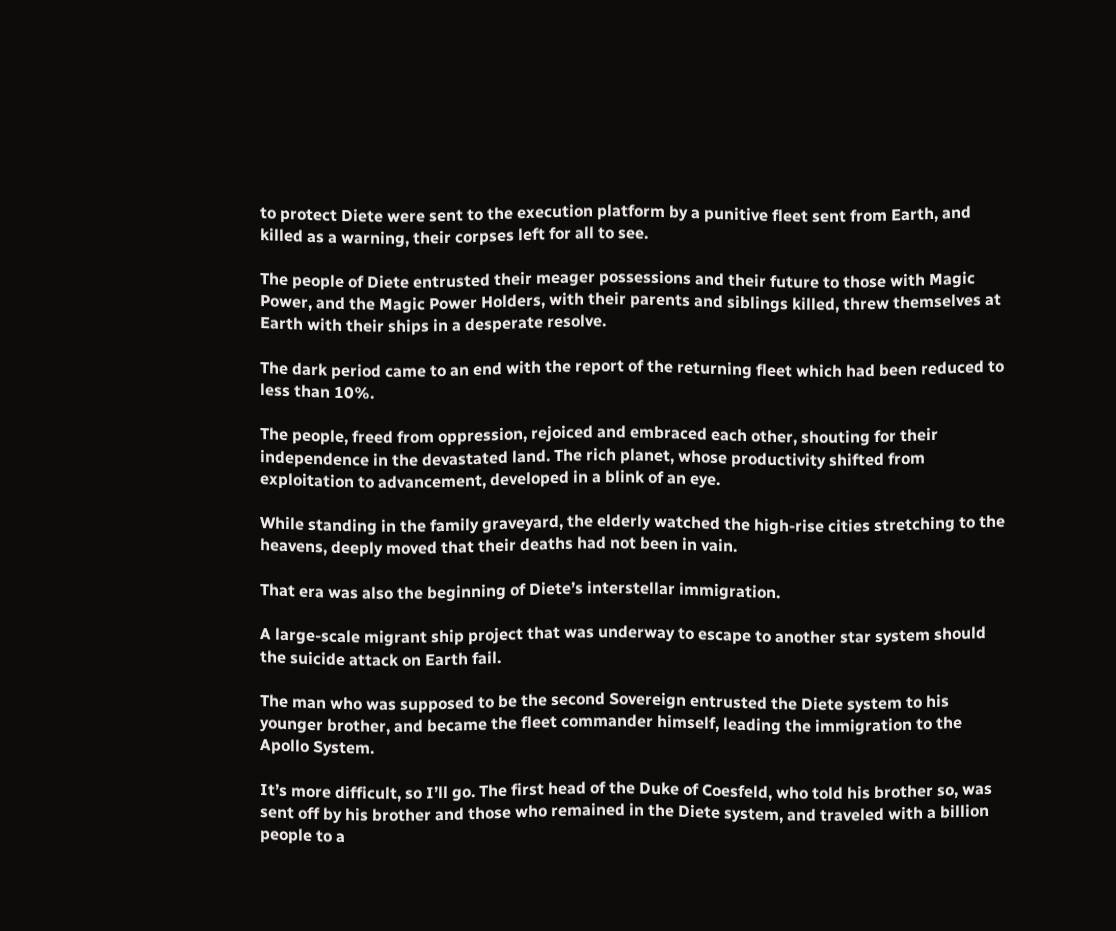to protect Diete were sent to the execution platform by a punitive fleet sent from Earth, and killed as a warning, their corpses left for all to see.

The people of Diete entrusted their meager possessions and their future to those with Magic Power, and the Magic Power Holders, with their parents and siblings killed, threw themselves at Earth with their ships in a desperate resolve.

The dark period came to an end with the report of the returning fleet which had been reduced to less than 10%.

The people, freed from oppression, rejoiced and embraced each other, shouting for their independence in the devastated land. The rich planet, whose productivity shifted from exploitation to advancement, developed in a blink of an eye.

While standing in the family graveyard, the elderly watched the high-rise cities stretching to the heavens, deeply moved that their deaths had not been in vain.

That era was also the beginning of Diete’s interstellar immigration.

A large-scale migrant ship project that was underway to escape to another star system should the suicide attack on Earth fail.

The man who was supposed to be the second Sovereign entrusted the Diete system to his younger brother, and became the fleet commander himself, leading the immigration to the Apollo System.

It’s more difficult, so I’ll go. The first head of the Duke of Coesfeld, who told his brother so, was sent off by his brother and those who remained in the Diete system, and traveled with a billion people to a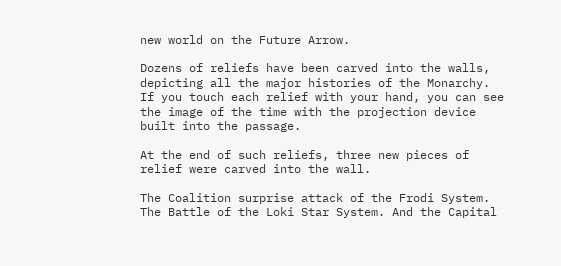new world on the Future Arrow.

Dozens of reliefs have been carved into the walls, depicting all the major histories of the Monarchy. If you touch each relief with your hand, you can see the image of the time with the projection device built into the passage.

At the end of such reliefs, three new pieces of relief were carved into the wall.

The Coalition surprise attack of the Frodi System. The Battle of the Loki Star System. And the Capital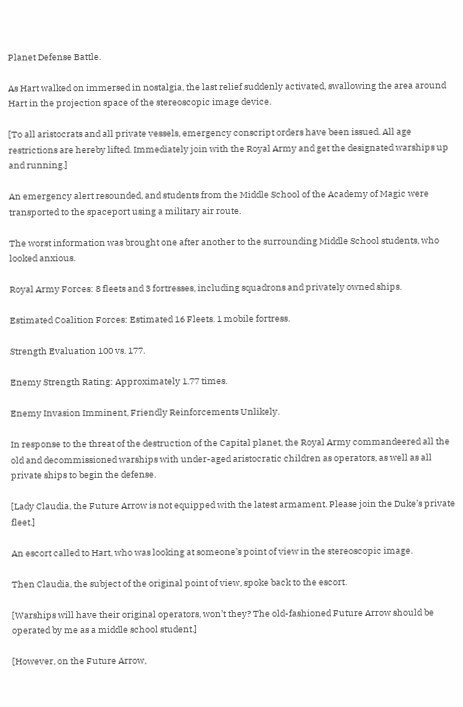Planet Defense Battle.

As Hart walked on immersed in nostalgia, the last relief suddenly activated, swallowing the area around Hart in the projection space of the stereoscopic image device.

[To all aristocrats and all private vessels, emergency conscript orders have been issued. All age restrictions are hereby lifted. Immediately join with the Royal Army and get the designated warships up and running.]

An emergency alert resounded, and students from the Middle School of the Academy of Magic were transported to the spaceport using a military air route.

The worst information was brought one after another to the surrounding Middle School students, who looked anxious.

Royal Army Forces: 8 fleets and 3 fortresses, including squadrons and privately owned ships.

Estimated Coalition Forces: Estimated 16 Fleets. 1 mobile fortress.

Strength Evaluation 100 vs. 177.

Enemy Strength Rating: Approximately 1.77 times.

Enemy Invasion Imminent, Friendly Reinforcements Unlikely.

In response to the threat of the destruction of the Capital planet, the Royal Army commandeered all the old and decommissioned warships with under-aged aristocratic children as operators, as well as all private ships to begin the defense.

[Lady Claudia, the Future Arrow is not equipped with the latest armament. Please join the Duke’s private fleet.]

An escort called to Hart, who was looking at someone’s point of view in the stereoscopic image.

Then Claudia, the subject of the original point of view, spoke back to the escort.

[Warships will have their original operators, won’t they? The old-fashioned Future Arrow should be operated by me as a middle school student.]

[However, on the Future Arrow,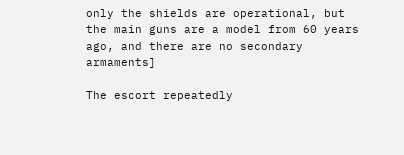only the shields are operational, but the main guns are a model from 60 years ago, and there are no secondary armaments]

The escort repeatedly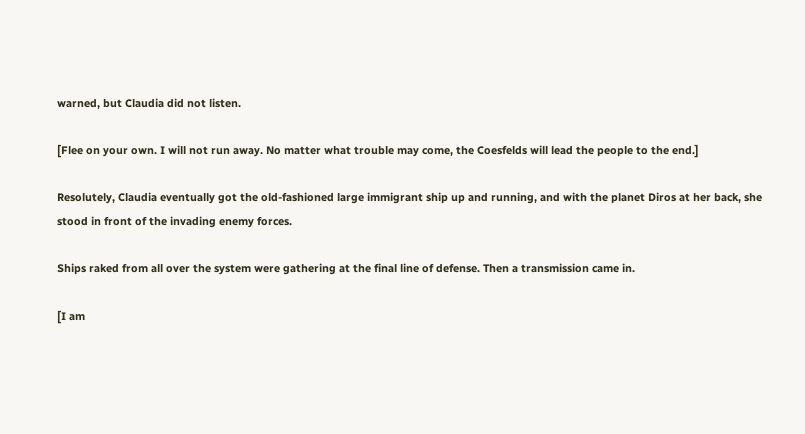warned, but Claudia did not listen.

[Flee on your own. I will not run away. No matter what trouble may come, the Coesfelds will lead the people to the end.]

Resolutely, Claudia eventually got the old-fashioned large immigrant ship up and running, and with the planet Diros at her back, she stood in front of the invading enemy forces.

Ships raked from all over the system were gathering at the final line of defense. Then a transmission came in.

[I am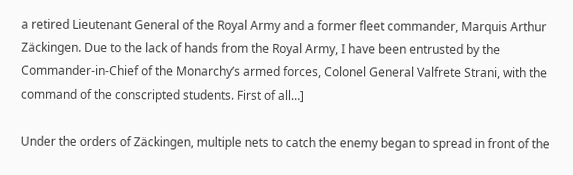a retired Lieutenant General of the Royal Army and a former fleet commander, Marquis Arthur Zäckingen. Due to the lack of hands from the Royal Army, I have been entrusted by the Commander-in-Chief of the Monarchy’s armed forces, Colonel General Valfrete Strani, with the command of the conscripted students. First of all…]

Under the orders of Zäckingen, multiple nets to catch the enemy began to spread in front of the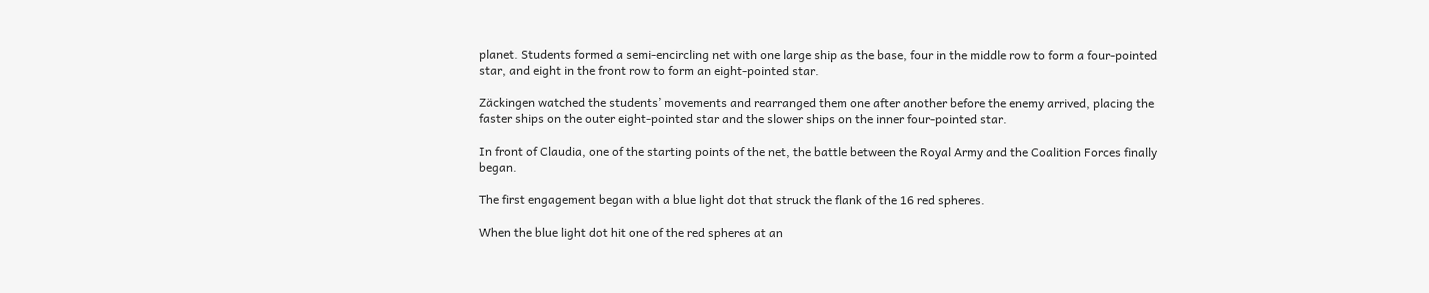planet. Students formed a semi-encircling net with one large ship as the base, four in the middle row to form a four-pointed star, and eight in the front row to form an eight-pointed star.

Zäckingen watched the students’ movements and rearranged them one after another before the enemy arrived, placing the faster ships on the outer eight-pointed star and the slower ships on the inner four-pointed star.

In front of Claudia, one of the starting points of the net, the battle between the Royal Army and the Coalition Forces finally began.

The first engagement began with a blue light dot that struck the flank of the 16 red spheres.

When the blue light dot hit one of the red spheres at an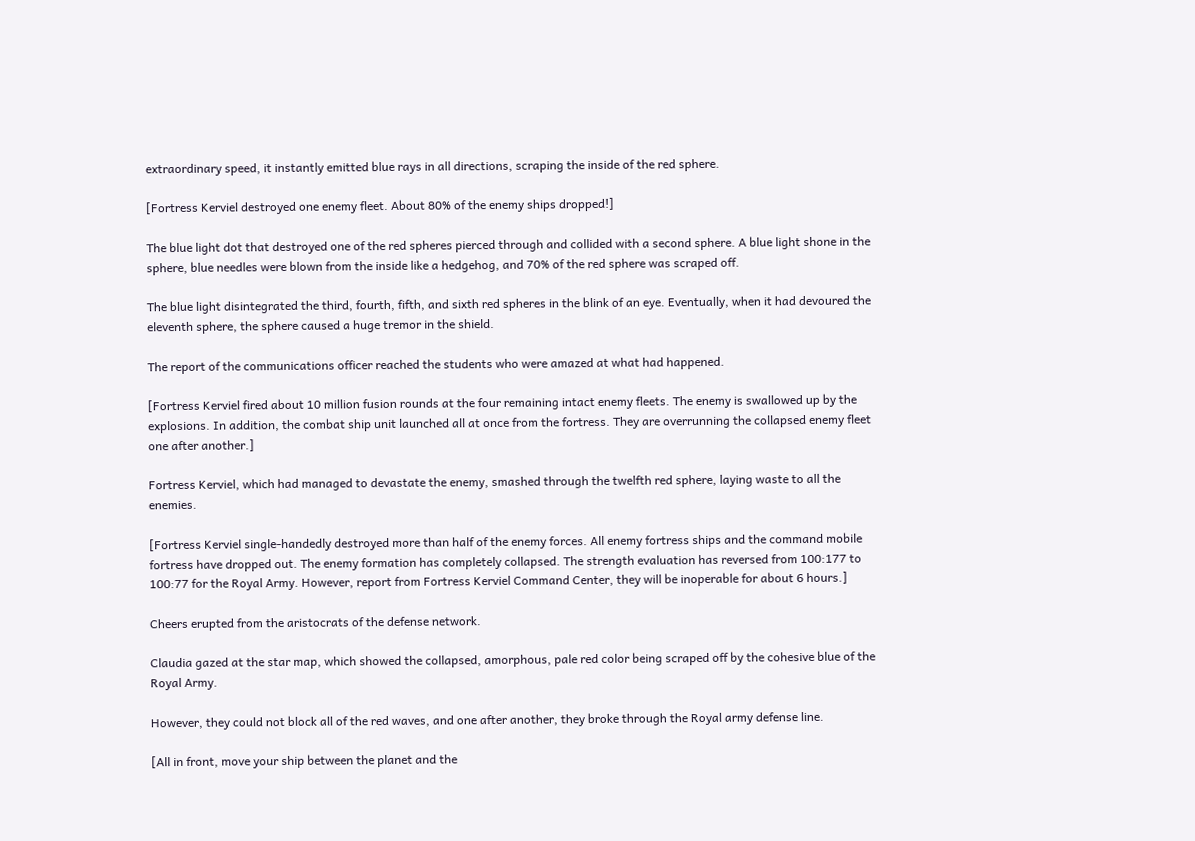extraordinary speed, it instantly emitted blue rays in all directions, scraping the inside of the red sphere.

[Fortress Kerviel destroyed one enemy fleet. About 80% of the enemy ships dropped!]

The blue light dot that destroyed one of the red spheres pierced through and collided with a second sphere. A blue light shone in the sphere, blue needles were blown from the inside like a hedgehog, and 70% of the red sphere was scraped off.

The blue light disintegrated the third, fourth, fifth, and sixth red spheres in the blink of an eye. Eventually, when it had devoured the eleventh sphere, the sphere caused a huge tremor in the shield.

The report of the communications officer reached the students who were amazed at what had happened.

[Fortress Kerviel fired about 10 million fusion rounds at the four remaining intact enemy fleets. The enemy is swallowed up by the explosions. In addition, the combat ship unit launched all at once from the fortress. They are overrunning the collapsed enemy fleet one after another.]

Fortress Kerviel, which had managed to devastate the enemy, smashed through the twelfth red sphere, laying waste to all the enemies.

[Fortress Kerviel single-handedly destroyed more than half of the enemy forces. All enemy fortress ships and the command mobile fortress have dropped out. The enemy formation has completely collapsed. The strength evaluation has reversed from 100:177 to 100:77 for the Royal Army. However, report from Fortress Kerviel Command Center, they will be inoperable for about 6 hours.]

Cheers erupted from the aristocrats of the defense network.

Claudia gazed at the star map, which showed the collapsed, amorphous, pale red color being scraped off by the cohesive blue of the Royal Army.

However, they could not block all of the red waves, and one after another, they broke through the Royal army defense line.

[All in front, move your ship between the planet and the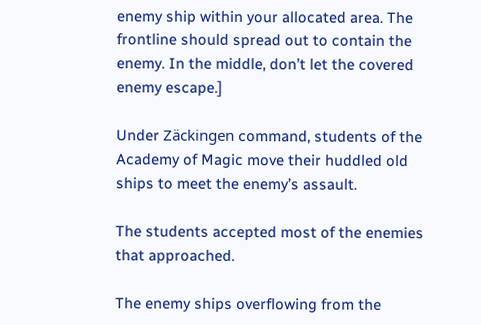enemy ship within your allocated area. The frontline should spread out to contain the enemy. In the middle, don’t let the covered enemy escape.]

Under Zäckingen command, students of the Academy of Magic move their huddled old ships to meet the enemy’s assault.

The students accepted most of the enemies that approached.

The enemy ships overflowing from the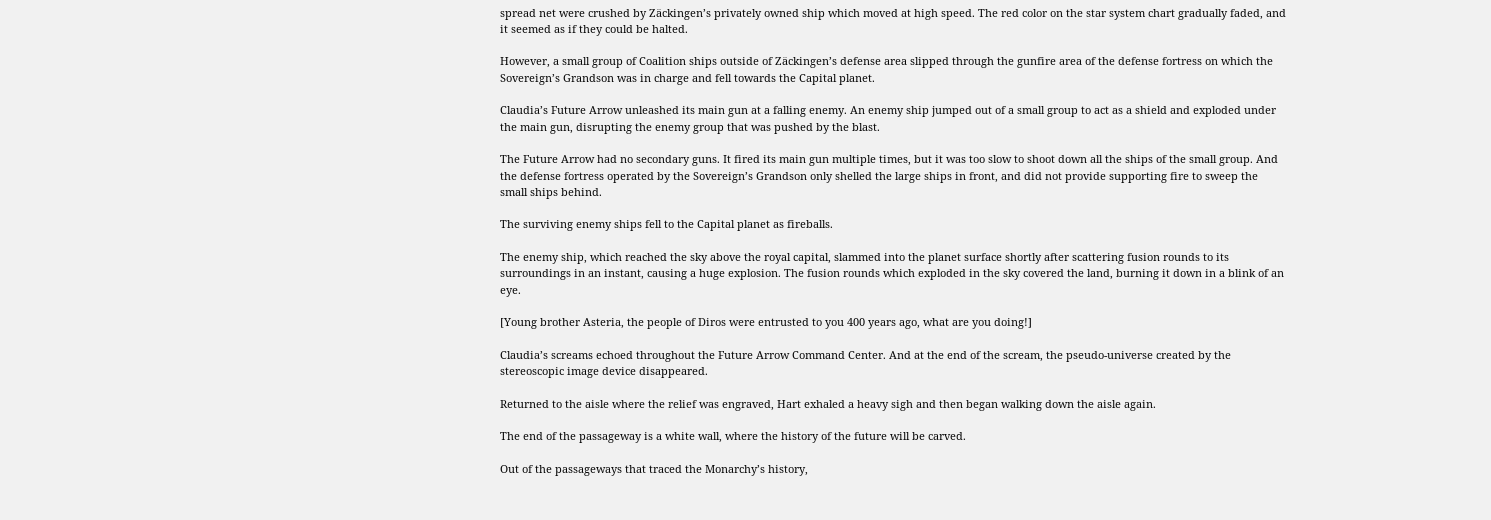spread net were crushed by Zäckingen’s privately owned ship which moved at high speed. The red color on the star system chart gradually faded, and it seemed as if they could be halted.

However, a small group of Coalition ships outside of Zäckingen’s defense area slipped through the gunfire area of the defense fortress on which the Sovereign’s Grandson was in charge and fell towards the Capital planet.

Claudia’s Future Arrow unleashed its main gun at a falling enemy. An enemy ship jumped out of a small group to act as a shield and exploded under the main gun, disrupting the enemy group that was pushed by the blast.

The Future Arrow had no secondary guns. It fired its main gun multiple times, but it was too slow to shoot down all the ships of the small group. And the defense fortress operated by the Sovereign’s Grandson only shelled the large ships in front, and did not provide supporting fire to sweep the small ships behind.

The surviving enemy ships fell to the Capital planet as fireballs.

The enemy ship, which reached the sky above the royal capital, slammed into the planet surface shortly after scattering fusion rounds to its surroundings in an instant, causing a huge explosion. The fusion rounds which exploded in the sky covered the land, burning it down in a blink of an eye.

[Young brother Asteria, the people of Diros were entrusted to you 400 years ago, what are you doing!]

Claudia’s screams echoed throughout the Future Arrow Command Center. And at the end of the scream, the pseudo-universe created by the stereoscopic image device disappeared.

Returned to the aisle where the relief was engraved, Hart exhaled a heavy sigh and then began walking down the aisle again.

The end of the passageway is a white wall, where the history of the future will be carved.

Out of the passageways that traced the Monarchy’s history,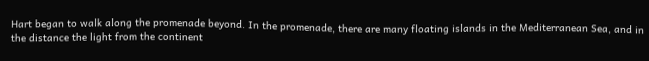Hart began to walk along the promenade beyond. In the promenade, there are many floating islands in the Mediterranean Sea, and in the distance the light from the continent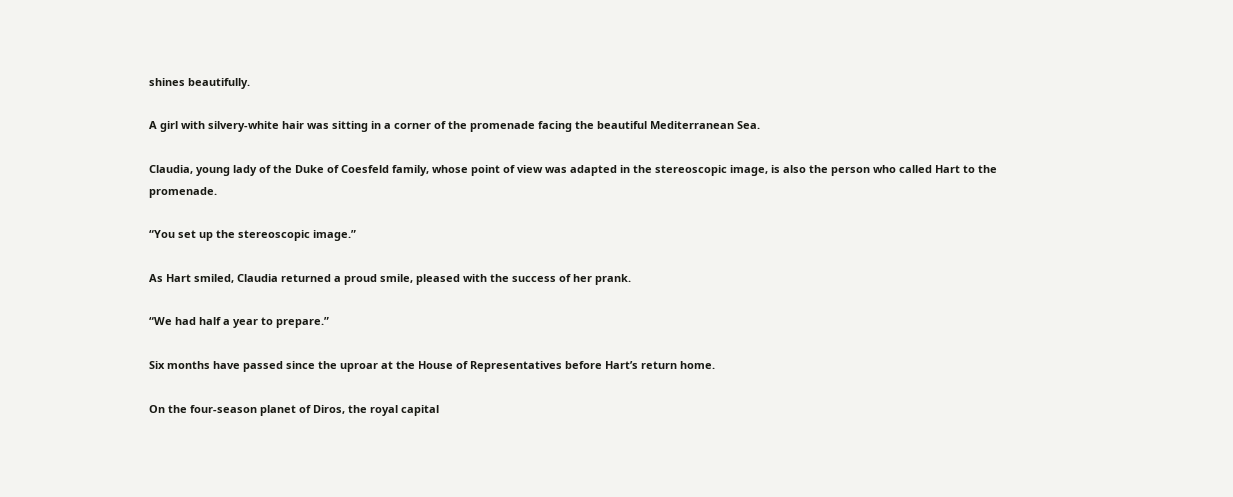shines beautifully.

A girl with silvery-white hair was sitting in a corner of the promenade facing the beautiful Mediterranean Sea.

Claudia, young lady of the Duke of Coesfeld family, whose point of view was adapted in the stereoscopic image, is also the person who called Hart to the promenade.

“You set up the stereoscopic image.”

As Hart smiled, Claudia returned a proud smile, pleased with the success of her prank.

“We had half a year to prepare.”

Six months have passed since the uproar at the House of Representatives before Hart’s return home.

On the four-season planet of Diros, the royal capital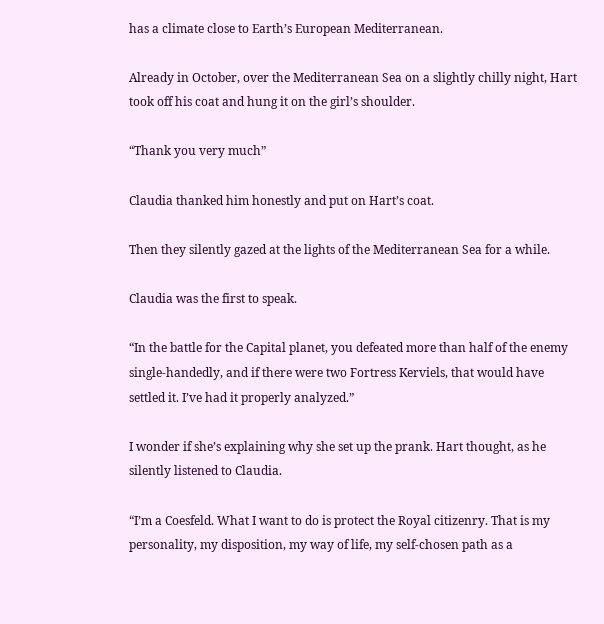has a climate close to Earth’s European Mediterranean.

Already in October, over the Mediterranean Sea on a slightly chilly night, Hart took off his coat and hung it on the girl’s shoulder.

“Thank you very much”

Claudia thanked him honestly and put on Hart’s coat.

Then they silently gazed at the lights of the Mediterranean Sea for a while.

Claudia was the first to speak.

“In the battle for the Capital planet, you defeated more than half of the enemy single-handedly, and if there were two Fortress Kerviels, that would have settled it. I’ve had it properly analyzed.”

I wonder if she’s explaining why she set up the prank. Hart thought, as he silently listened to Claudia.

“I’m a Coesfeld. What I want to do is protect the Royal citizenry. That is my personality, my disposition, my way of life, my self-chosen path as a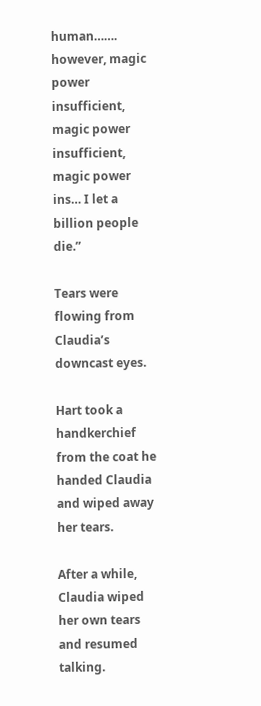human……. however, magic power insufficient, magic power insufficient, magic power ins… I let a billion people die.”

Tears were flowing from Claudia’s downcast eyes.

Hart took a handkerchief from the coat he handed Claudia and wiped away her tears.

After a while, Claudia wiped her own tears and resumed talking.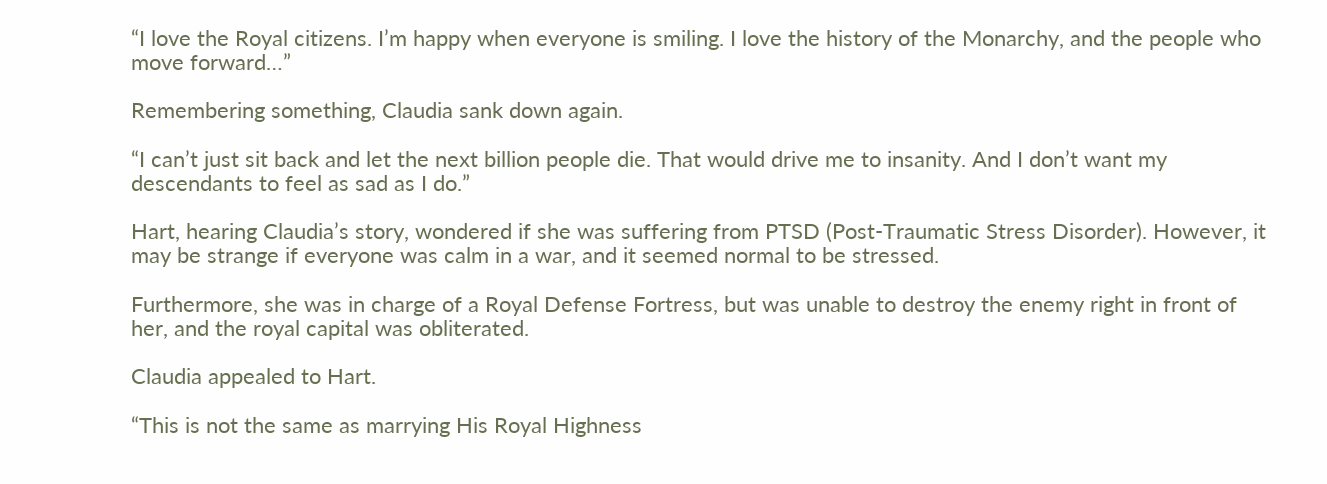“I love the Royal citizens. I’m happy when everyone is smiling. I love the history of the Monarchy, and the people who move forward…”

Remembering something, Claudia sank down again.

“I can’t just sit back and let the next billion people die. That would drive me to insanity. And I don’t want my descendants to feel as sad as I do.”

Hart, hearing Claudia’s story, wondered if she was suffering from PTSD (Post-Traumatic Stress Disorder). However, it may be strange if everyone was calm in a war, and it seemed normal to be stressed.

Furthermore, she was in charge of a Royal Defense Fortress, but was unable to destroy the enemy right in front of her, and the royal capital was obliterated.

Claudia appealed to Hart.

“This is not the same as marrying His Royal Highness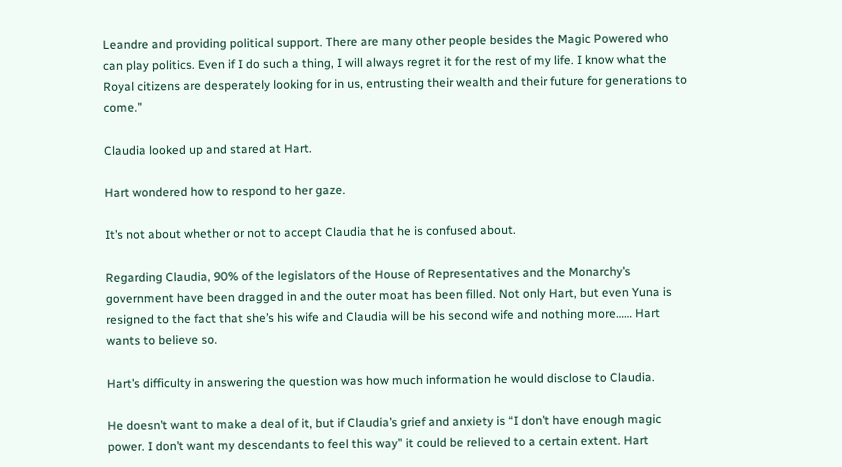Leandre and providing political support. There are many other people besides the Magic Powered who can play politics. Even if I do such a thing, I will always regret it for the rest of my life. I know what the Royal citizens are desperately looking for in us, entrusting their wealth and their future for generations to come.”

Claudia looked up and stared at Hart.

Hart wondered how to respond to her gaze.

It’s not about whether or not to accept Claudia that he is confused about.

Regarding Claudia, 90% of the legislators of the House of Representatives and the Monarchy’s government have been dragged in and the outer moat has been filled. Not only Hart, but even Yuna is resigned to the fact that she’s his wife and Claudia will be his second wife and nothing more…… Hart wants to believe so.

Hart’s difficulty in answering the question was how much information he would disclose to Claudia.

He doesn’t want to make a deal of it, but if Claudia’s grief and anxiety is “I don’t have enough magic power. I don’t want my descendants to feel this way” it could be relieved to a certain extent. Hart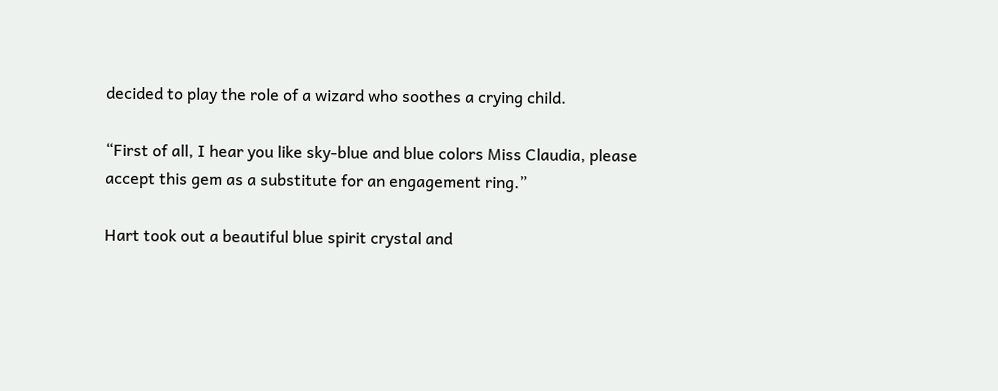decided to play the role of a wizard who soothes a crying child.

“First of all, I hear you like sky-blue and blue colors Miss Claudia, please accept this gem as a substitute for an engagement ring.”

Hart took out a beautiful blue spirit crystal and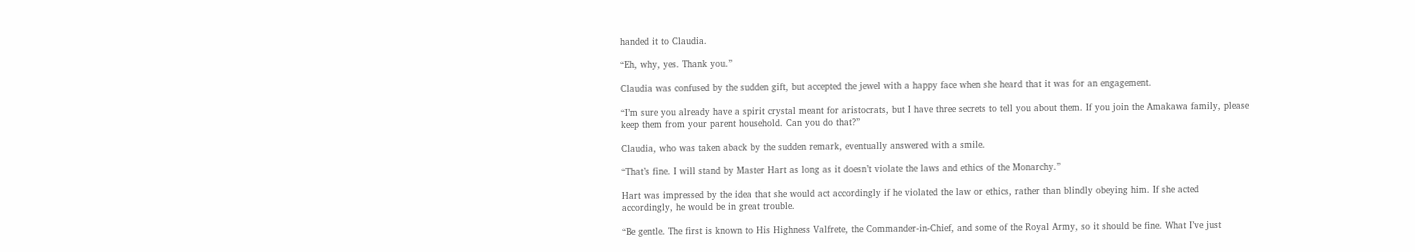handed it to Claudia.

“Eh, why, yes. Thank you.”

Claudia was confused by the sudden gift, but accepted the jewel with a happy face when she heard that it was for an engagement.

“I’m sure you already have a spirit crystal meant for aristocrats, but I have three secrets to tell you about them. If you join the Amakawa family, please keep them from your parent household. Can you do that?”

Claudia, who was taken aback by the sudden remark, eventually answered with a smile.

“That’s fine. I will stand by Master Hart as long as it doesn’t violate the laws and ethics of the Monarchy.”

Hart was impressed by the idea that she would act accordingly if he violated the law or ethics, rather than blindly obeying him. If she acted accordingly, he would be in great trouble.

“Be gentle. The first is known to His Highness Valfrete, the Commander-in-Chief, and some of the Royal Army, so it should be fine. What I’ve just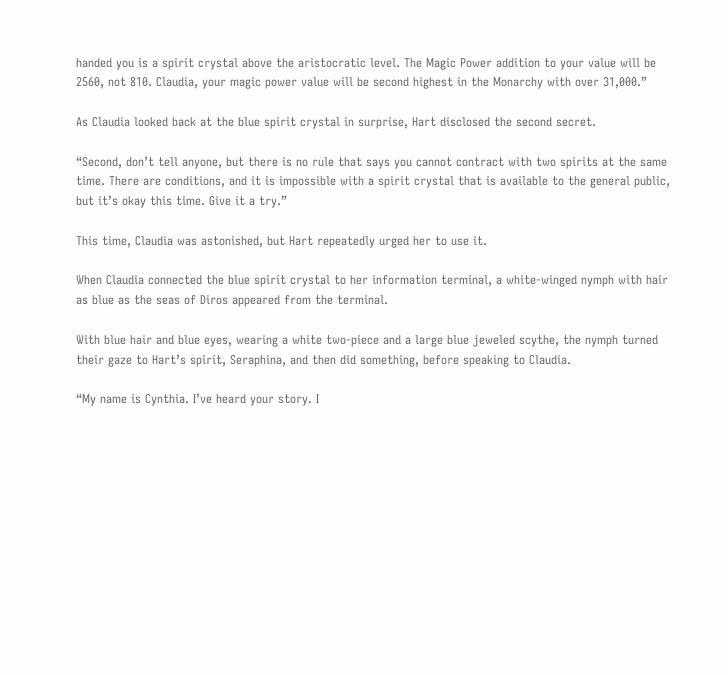handed you is a spirit crystal above the aristocratic level. The Magic Power addition to your value will be 2560, not 810. Claudia, your magic power value will be second highest in the Monarchy with over 31,000.”

As Claudia looked back at the blue spirit crystal in surprise, Hart disclosed the second secret.

“Second, don’t tell anyone, but there is no rule that says you cannot contract with two spirits at the same time. There are conditions, and it is impossible with a spirit crystal that is available to the general public, but it’s okay this time. Give it a try.”

This time, Claudia was astonished, but Hart repeatedly urged her to use it.

When Claudia connected the blue spirit crystal to her information terminal, a white-winged nymph with hair as blue as the seas of Diros appeared from the terminal.

With blue hair and blue eyes, wearing a white two-piece and a large blue jeweled scythe, the nymph turned their gaze to Hart’s spirit, Seraphina, and then did something, before speaking to Claudia.

“My name is Cynthia. I’ve heard your story. I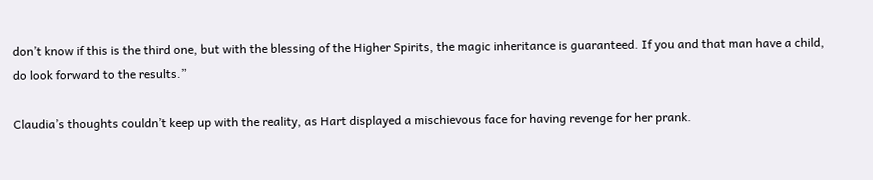don’t know if this is the third one, but with the blessing of the Higher Spirits, the magic inheritance is guaranteed. If you and that man have a child, do look forward to the results.”

Claudia’s thoughts couldn’t keep up with the reality, as Hart displayed a mischievous face for having revenge for her prank.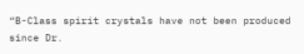“B-Class spirit crystals have not been produced since Dr.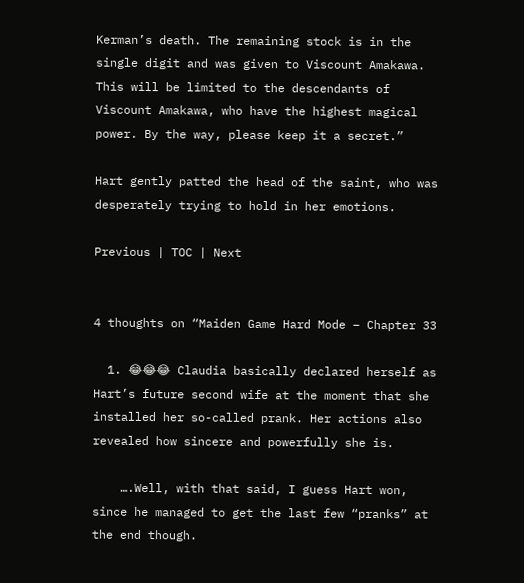Kerman’s death. The remaining stock is in the single digit and was given to Viscount Amakawa. This will be limited to the descendants of Viscount Amakawa, who have the highest magical power. By the way, please keep it a secret.”

Hart gently patted the head of the saint, who was desperately trying to hold in her emotions.

Previous | TOC | Next


4 thoughts on “Maiden Game Hard Mode – Chapter 33

  1. 😂😂😂 Claudia basically declared herself as Hart’s future second wife at the moment that she installed her so-called prank. Her actions also revealed how sincere and powerfully she is.

    ….Well, with that said, I guess Hart won, since he managed to get the last few “pranks” at the end though.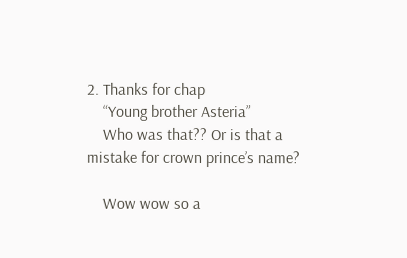2. Thanks for chap
    “Young brother Asteria”
    Who was that?? Or is that a mistake for crown prince’s name?

    Wow wow so a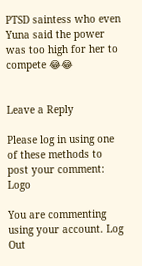PTSD saintess who even Yuna said the power was too high for her to compete 😂😂


Leave a Reply

Please log in using one of these methods to post your comment: Logo

You are commenting using your account. Log Out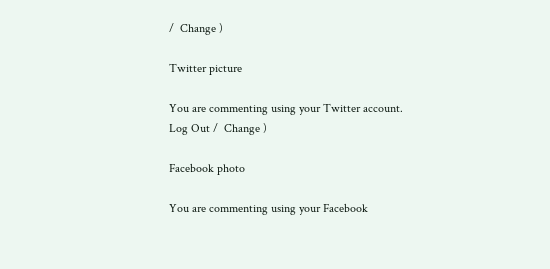/  Change )

Twitter picture

You are commenting using your Twitter account. Log Out /  Change )

Facebook photo

You are commenting using your Facebook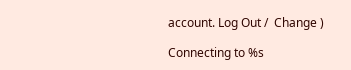account. Log Out /  Change )

Connecting to %s